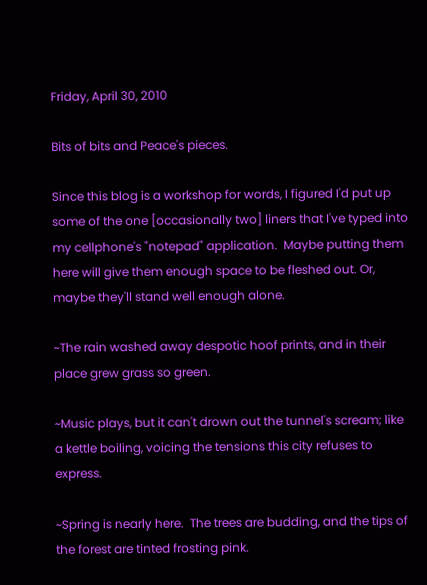Friday, April 30, 2010

Bits of bits and Peace's pieces.

Since this blog is a workshop for words, I figured I'd put up some of the one [occasionally two] liners that I've typed into my cellphone's "notepad" application.  Maybe putting them here will give them enough space to be fleshed out. Or, maybe they'll stand well enough alone.

~The rain washed away despotic hoof prints, and in their place grew grass so green.

~Music plays, but it can't drown out the tunnel's scream; like a kettle boiling, voicing the tensions this city refuses to express.

~Spring is nearly here.  The trees are budding, and the tips of the forest are tinted frosting pink.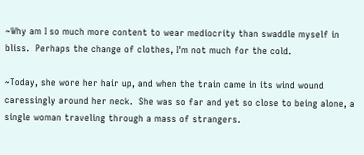~Why am I so much more content to wear mediocrity than swaddle myself in bliss.  Perhaps the change of clothes, I'm not much for the cold.

~Today, she wore her hair up, and when the train came in its wind wound caressingly around her neck.  She was so far and yet so close to being alone, a single woman traveling through a mass of strangers.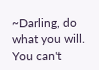~Darling, do what you will.  You can't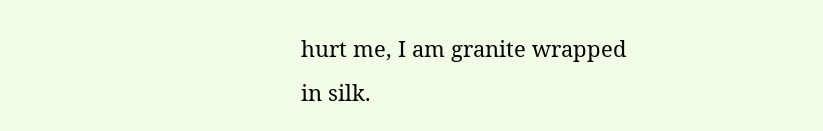hurt me, I am granite wrapped in silk.